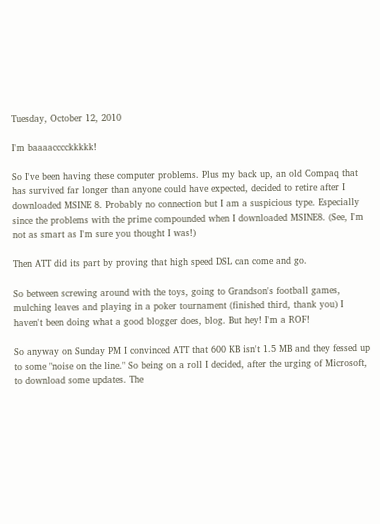Tuesday, October 12, 2010

I'm baaaacccckkkkk!

So I've been having these computer problems. Plus my back up, an old Compaq that has survived far longer than anyone could have expected, decided to retire after I downloaded MSINE 8. Probably no connection but I am a suspicious type. Especially since the problems with the prime compounded when I downloaded MSINE8. (See, I'm not as smart as I'm sure you thought I was!)

Then ATT did its part by proving that high speed DSL can come and go.

So between screwing around with the toys, going to Grandson's football games, mulching leaves and playing in a poker tournament (finished third, thank you) I haven't been doing what a good blogger does, blog. But hey! I'm a ROF!

So anyway on Sunday PM I convinced ATT that 600 KB isn't 1.5 MB and they fessed up to some "noise on the line." So being on a roll I decided, after the urging of Microsoft, to download some updates. The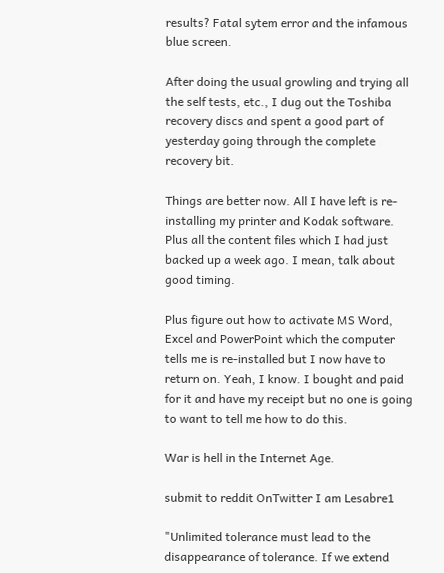results? Fatal sytem error and the infamous blue screen.

After doing the usual growling and trying all the self tests, etc., I dug out the Toshiba recovery discs and spent a good part of yesterday going through the complete recovery bit.

Things are better now. All I have left is re-installing my printer and Kodak software. Plus all the content files which I had just backed up a week ago. I mean, talk about good timing.

Plus figure out how to activate MS Word, Excel and PowerPoint which the computer tells me is re-installed but I now have to return on. Yeah, I know. I bought and paid for it and have my receipt but no one is going to want to tell me how to do this.

War is hell in the Internet Age.

submit to reddit OnTwitter I am Lesabre1

"Unlimited tolerance must lead to the disappearance of tolerance. If we extend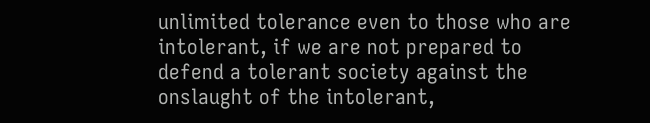unlimited tolerance even to those who are intolerant, if we are not prepared to defend a tolerant society against the onslaught of the intolerant,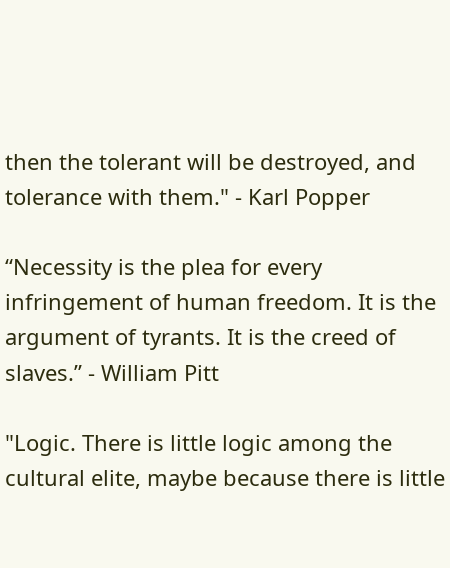then the tolerant will be destroyed, and tolerance with them." - Karl Popper

“Necessity is the plea for every infringement of human freedom. It is the argument of tyrants. It is the creed of slaves.” - William Pitt

"Logic. There is little logic among the cultural elite, maybe because there is little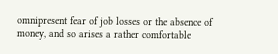omnipresent fear of job losses or the absence of money, and so arises a rather comfortable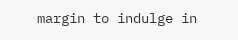margin to indulge in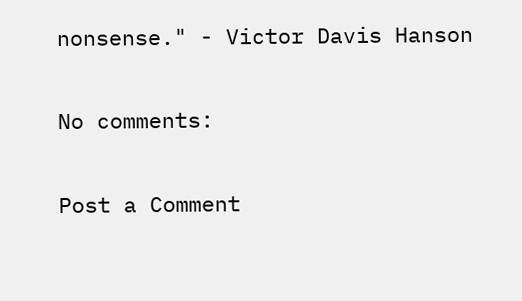nonsense." - Victor Davis Hanson

No comments:

Post a Comment